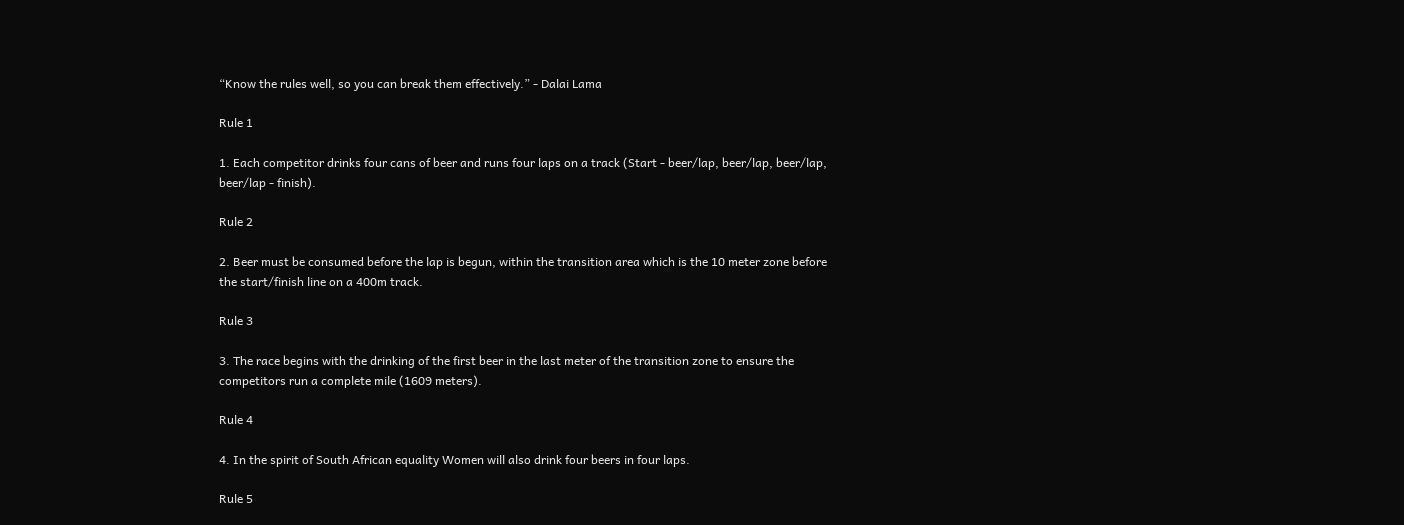“Know the rules well, so you can break them effectively.” - Dalai Lama

Rule 1

1. Each competitor drinks four cans of beer and runs four laps on a track (Start - beer/lap, beer/lap, beer/lap, beer/lap - finish).

Rule 2

2. Beer must be consumed before the lap is begun, within the transition area which is the 10 meter zone before the start/finish line on a 400m track.

Rule 3

3. The race begins with the drinking of the first beer in the last meter of the transition zone to ensure the competitors run a complete mile (1609 meters).

Rule 4

4. In the spirit of South African equality Women will also drink four beers in four laps.

Rule 5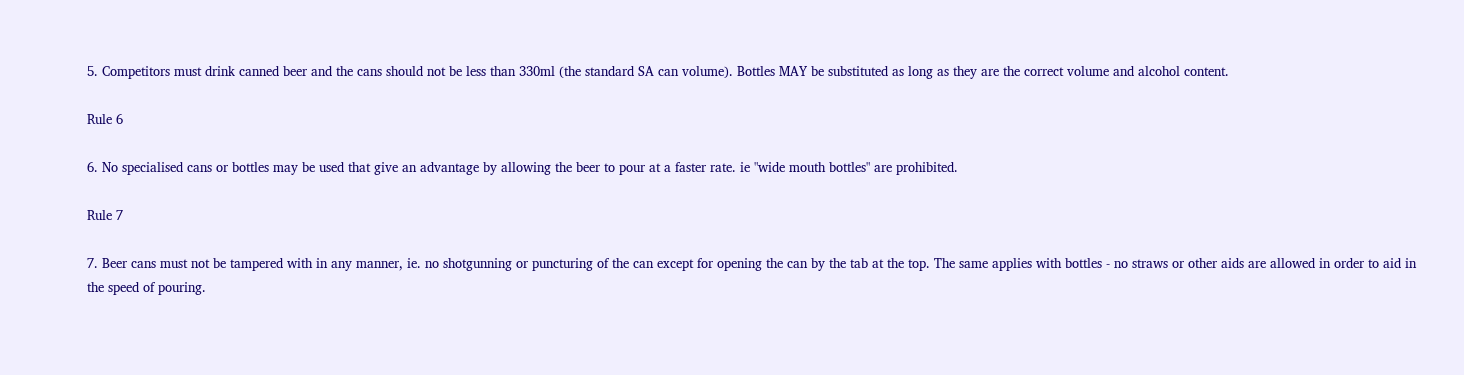5. Competitors must drink canned beer and the cans should not be less than 330ml (the standard SA can volume). Bottles MAY be substituted as long as they are the correct volume and alcohol content.

Rule 6

6. No specialised cans or bottles may be used that give an advantage by allowing the beer to pour at a faster rate. ie "wide mouth bottles" are prohibited.

Rule 7

7. Beer cans must not be tampered with in any manner, ie. no shotgunning or puncturing of the can except for opening the can by the tab at the top. The same applies with bottles - no straws or other aids are allowed in order to aid in the speed of pouring.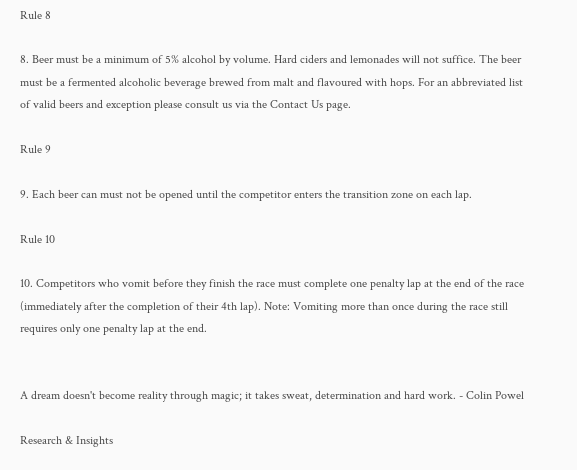Rule 8

8. Beer must be a minimum of 5% alcohol by volume. Hard ciders and lemonades will not suffice. The beer must be a fermented alcoholic beverage brewed from malt and flavoured with hops. For an abbreviated list of valid beers and exception please consult us via the Contact Us page.

Rule 9

9. Each beer can must not be opened until the competitor enters the transition zone on each lap.

Rule 10

10. Competitors who vomit before they finish the race must complete one penalty lap at the end of the race (immediately after the completion of their 4th lap). Note: Vomiting more than once during the race still requires only one penalty lap at the end.


A dream doesn't become reality through magic; it takes sweat, determination and hard work. - Colin Powel

Research & Insights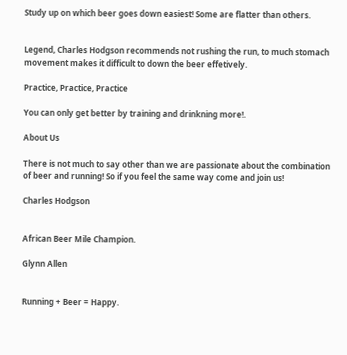Study up on which beer goes down easiest! Some are flatter than others.


Legend, Charles Hodgson recommends not rushing the run, to much stomach movement makes it difficult to down the beer effetively.

Practice, Practice, Practice

You can only get better by training and drinkning more!.

About Us

There is not much to say other than we are passionate about the combination of beer and running! So if you feel the same way come and join us!

Charles Hodgson


African Beer Mile Champion.

Glynn Allen


Running + Beer = Happy.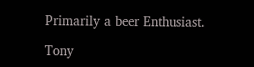Primarily a beer Enthusiast.

Tony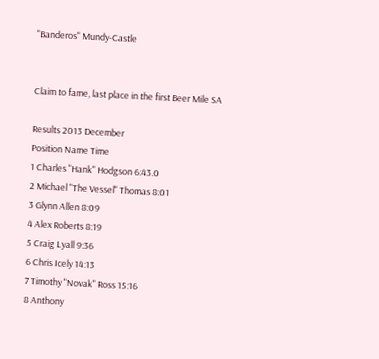"Banderos" Mundy-Castle


Claim to fame, last place in the first Beer Mile SA

Results 2013 December
Position Name Time
1 Charles "Hank" Hodgson 6:43.0
2 Michael "The Vessel" Thomas 8:01
3 Glynn Allen 8:09
4 Alex Roberts 8:19
5 Craig Lyall 9:36
6 Chris Icely 14:13
7 Timothy "Novak" Ross 15:16
8 Anthony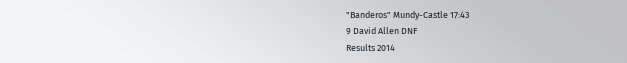"Banderos" Mundy-Castle 17:43
9 David Allen DNF
Results 2014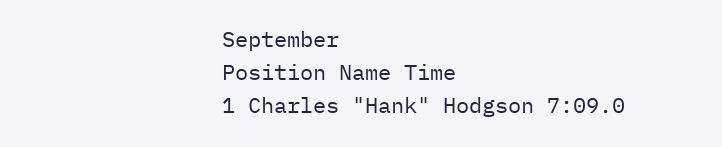September
Position Name Time
1 Charles "Hank" Hodgson 7:09.0